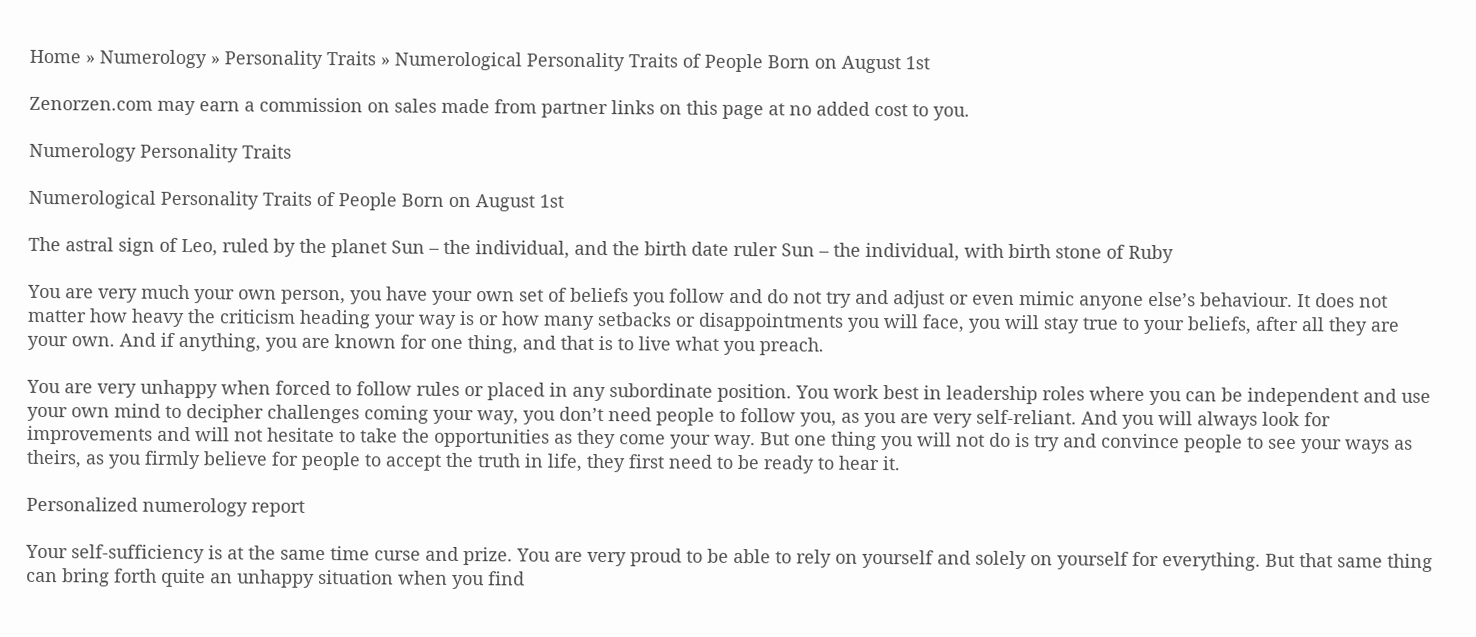Home » Numerology » Personality Traits » Numerological Personality Traits of People Born on August 1st

Zenorzen.com may earn a commission on sales made from partner links on this page at no added cost to you.

Numerology Personality Traits

Numerological Personality Traits of People Born on August 1st

The astral sign of Leo, ruled by the planet Sun – the individual, and the birth date ruler Sun – the individual, with birth stone of Ruby

You are very much your own person, you have your own set of beliefs you follow and do not try and adjust or even mimic anyone else’s behaviour. It does not matter how heavy the criticism heading your way is or how many setbacks or disappointments you will face, you will stay true to your beliefs, after all they are your own. And if anything, you are known for one thing, and that is to live what you preach.

You are very unhappy when forced to follow rules or placed in any subordinate position. You work best in leadership roles where you can be independent and use your own mind to decipher challenges coming your way, you don’t need people to follow you, as you are very self-reliant. And you will always look for improvements and will not hesitate to take the opportunities as they come your way. But one thing you will not do is try and convince people to see your ways as theirs, as you firmly believe for people to accept the truth in life, they first need to be ready to hear it.

Personalized numerology report

Your self-sufficiency is at the same time curse and prize. You are very proud to be able to rely on yourself and solely on yourself for everything. But that same thing can bring forth quite an unhappy situation when you find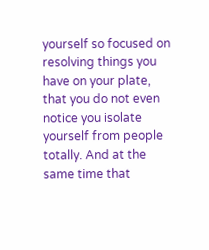yourself so focused on resolving things you have on your plate, that you do not even notice you isolate yourself from people totally. And at the same time that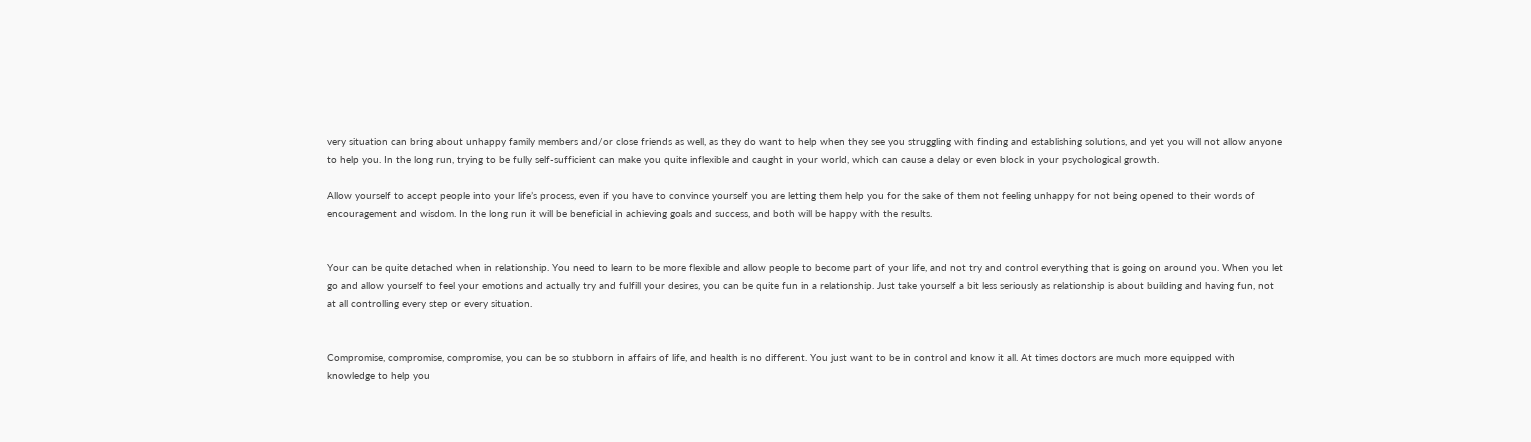very situation can bring about unhappy family members and/or close friends as well, as they do want to help when they see you struggling with finding and establishing solutions, and yet you will not allow anyone to help you. In the long run, trying to be fully self-sufficient can make you quite inflexible and caught in your world, which can cause a delay or even block in your psychological growth.

Allow yourself to accept people into your life’s process, even if you have to convince yourself you are letting them help you for the sake of them not feeling unhappy for not being opened to their words of encouragement and wisdom. In the long run it will be beneficial in achieving goals and success, and both will be happy with the results.


Your can be quite detached when in relationship. You need to learn to be more flexible and allow people to become part of your life, and not try and control everything that is going on around you. When you let go and allow yourself to feel your emotions and actually try and fulfill your desires, you can be quite fun in a relationship. Just take yourself a bit less seriously as relationship is about building and having fun, not at all controlling every step or every situation.


Compromise, compromise, compromise, you can be so stubborn in affairs of life, and health is no different. You just want to be in control and know it all. At times doctors are much more equipped with knowledge to help you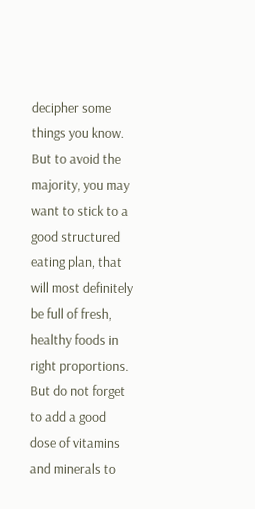decipher some things you know. But to avoid the majority, you may want to stick to a good structured eating plan, that will most definitely be full of fresh, healthy foods in right proportions. But do not forget to add a good dose of vitamins and minerals to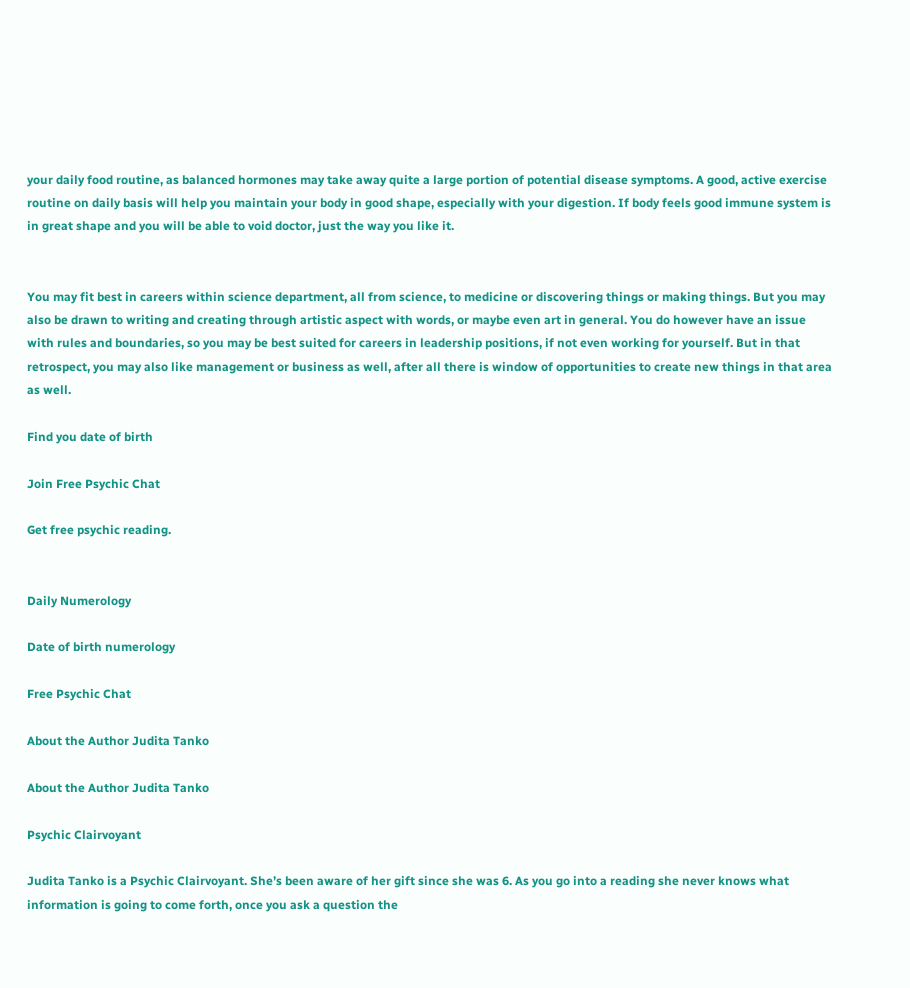your daily food routine, as balanced hormones may take away quite a large portion of potential disease symptoms. A good, active exercise routine on daily basis will help you maintain your body in good shape, especially with your digestion. If body feels good immune system is in great shape and you will be able to void doctor, just the way you like it.


You may fit best in careers within science department, all from science, to medicine or discovering things or making things. But you may also be drawn to writing and creating through artistic aspect with words, or maybe even art in general. You do however have an issue with rules and boundaries, so you may be best suited for careers in leadership positions, if not even working for yourself. But in that retrospect, you may also like management or business as well, after all there is window of opportunities to create new things in that area as well.

Find you date of birth

Join Free Psychic Chat

Get free psychic reading.


Daily Numerology

Date of birth numerology

Free Psychic Chat

About the Author Judita Tanko

About the Author Judita Tanko

Psychic Clairvoyant

Judita Tanko is a Psychic Clairvoyant. She’s been aware of her gift since she was 6. As you go into a reading she never knows what information is going to come forth, once you ask a question the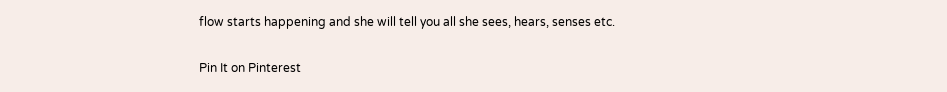flow starts happening and she will tell you all she sees, hears, senses etc.

Pin It on Pinterest